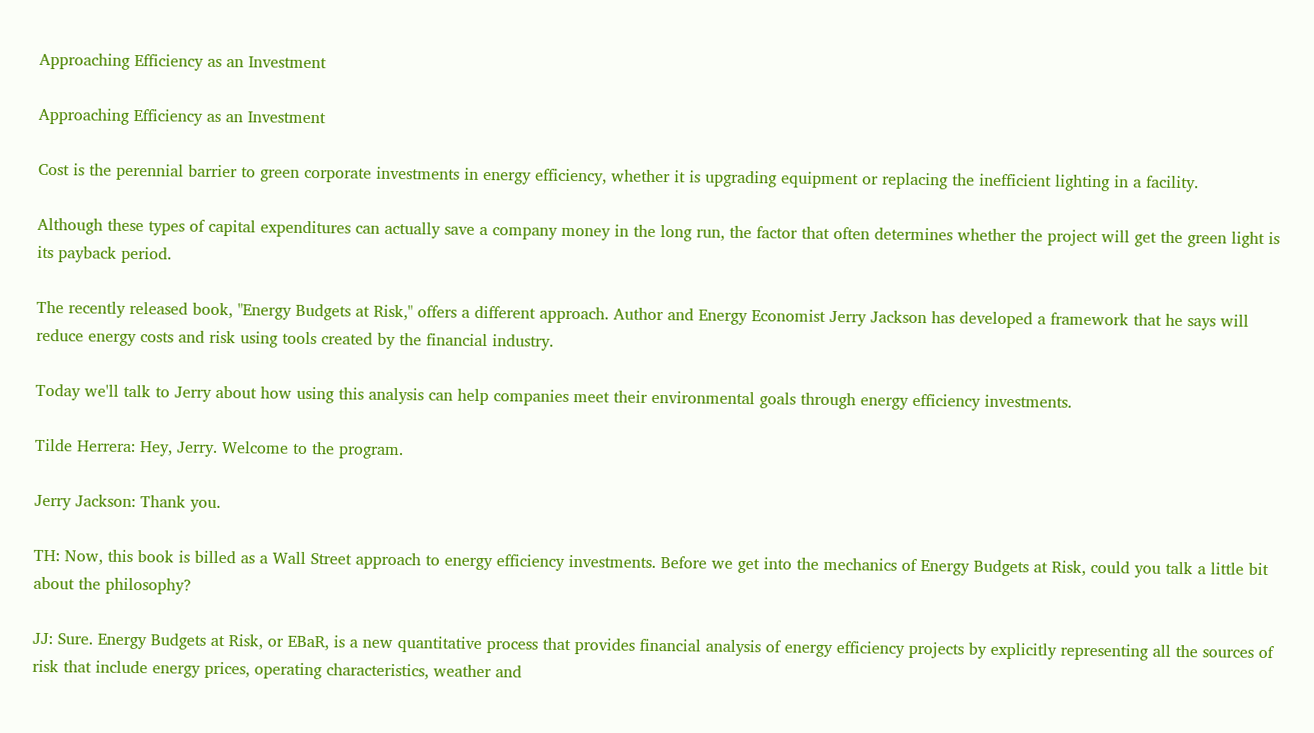Approaching Efficiency as an Investment

Approaching Efficiency as an Investment

Cost is the perennial barrier to green corporate investments in energy efficiency, whether it is upgrading equipment or replacing the inefficient lighting in a facility.

Although these types of capital expenditures can actually save a company money in the long run, the factor that often determines whether the project will get the green light is its payback period.

The recently released book, "Energy Budgets at Risk," offers a different approach. Author and Energy Economist Jerry Jackson has developed a framework that he says will reduce energy costs and risk using tools created by the financial industry.

Today we'll talk to Jerry about how using this analysis can help companies meet their environmental goals through energy efficiency investments.

Tilde Herrera: Hey, Jerry. Welcome to the program.

Jerry Jackson: Thank you.

TH: Now, this book is billed as a Wall Street approach to energy efficiency investments. Before we get into the mechanics of Energy Budgets at Risk, could you talk a little bit about the philosophy?

JJ: Sure. Energy Budgets at Risk, or EBaR, is a new quantitative process that provides financial analysis of energy efficiency projects by explicitly representing all the sources of risk that include energy prices, operating characteristics, weather and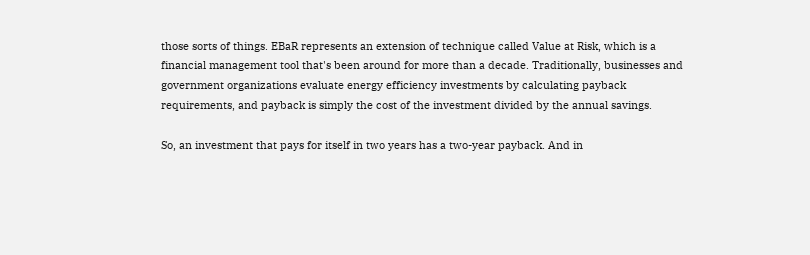those sorts of things. EBaR represents an extension of technique called Value at Risk, which is a financial management tool that's been around for more than a decade. Traditionally, businesses and government organizations evaluate energy efficiency investments by calculating payback requirements, and payback is simply the cost of the investment divided by the annual savings.

So, an investment that pays for itself in two years has a two-year payback. And in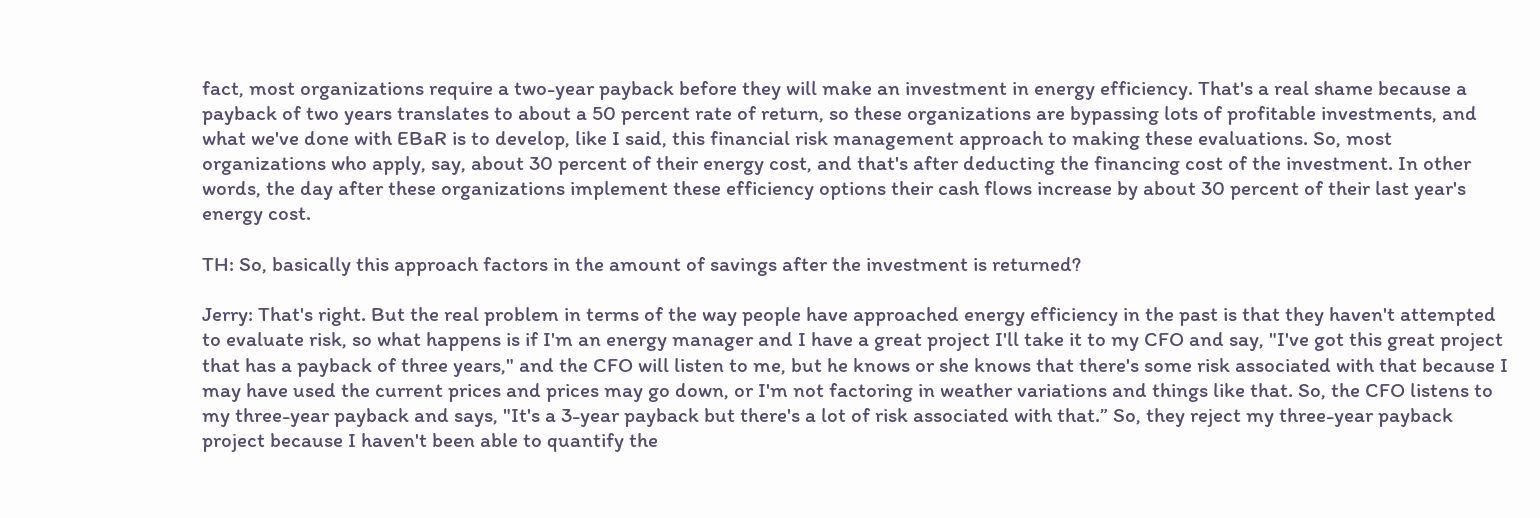fact, most organizations require a two-year payback before they will make an investment in energy efficiency. That's a real shame because a payback of two years translates to about a 50 percent rate of return, so these organizations are bypassing lots of profitable investments, and what we've done with EBaR is to develop, like I said, this financial risk management approach to making these evaluations. So, most organizations who apply, say, about 30 percent of their energy cost, and that's after deducting the financing cost of the investment. In other words, the day after these organizations implement these efficiency options their cash flows increase by about 30 percent of their last year's energy cost.

TH: So, basically this approach factors in the amount of savings after the investment is returned?

Jerry: That's right. But the real problem in terms of the way people have approached energy efficiency in the past is that they haven't attempted to evaluate risk, so what happens is if I'm an energy manager and I have a great project I'll take it to my CFO and say, "I've got this great project that has a payback of three years," and the CFO will listen to me, but he knows or she knows that there's some risk associated with that because I may have used the current prices and prices may go down, or I'm not factoring in weather variations and things like that. So, the CFO listens to my three-year payback and says, "It's a 3-year payback but there's a lot of risk associated with that.” So, they reject my three-year payback project because I haven't been able to quantify the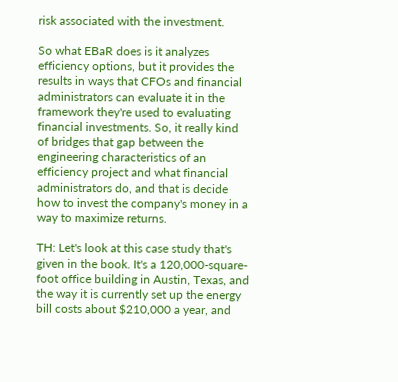risk associated with the investment.

So what EBaR does is it analyzes efficiency options, but it provides the results in ways that CFOs and financial administrators can evaluate it in the framework they're used to evaluating financial investments. So, it really kind of bridges that gap between the engineering characteristics of an efficiency project and what financial administrators do, and that is decide how to invest the company's money in a way to maximize returns.

TH: Let's look at this case study that's given in the book. It's a 120,000-square-foot office building in Austin, Texas, and the way it is currently set up the energy bill costs about $210,000 a year, and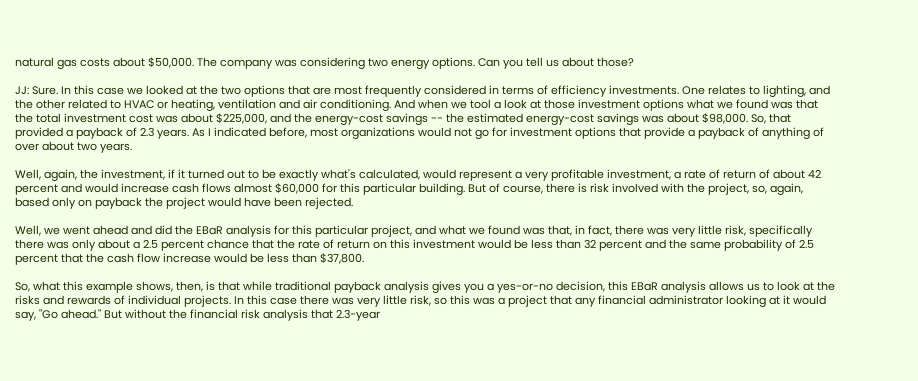natural gas costs about $50,000. The company was considering two energy options. Can you tell us about those?

JJ: Sure. In this case we looked at the two options that are most frequently considered in terms of efficiency investments. One relates to lighting, and the other related to HVAC or heating, ventilation and air conditioning. And when we tool a look at those investment options what we found was that the total investment cost was about $225,000, and the energy-cost savings -- the estimated energy-cost savings was about $98,000. So, that provided a payback of 2.3 years. As I indicated before, most organizations would not go for investment options that provide a payback of anything of over about two years.

Well, again, the investment, if it turned out to be exactly what's calculated, would represent a very profitable investment, a rate of return of about 42 percent and would increase cash flows almost $60,000 for this particular building. But of course, there is risk involved with the project, so, again, based only on payback the project would have been rejected.

Well, we went ahead and did the EBaR analysis for this particular project, and what we found was that, in fact, there was very little risk, specifically there was only about a 2.5 percent chance that the rate of return on this investment would be less than 32 percent and the same probability of 2.5 percent that the cash flow increase would be less than $37,800.

So, what this example shows, then, is that while traditional payback analysis gives you a yes-or-no decision, this EBaR analysis allows us to look at the risks and rewards of individual projects. In this case there was very little risk, so this was a project that any financial administrator looking at it would say, "Go ahead." But without the financial risk analysis that 2.3-year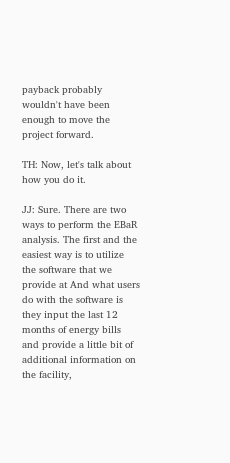payback probably wouldn't have been enough to move the project forward.

TH: Now, let's talk about how you do it.

JJ: Sure. There are two ways to perform the EBaR analysis. The first and the easiest way is to utilize the software that we provide at And what users do with the software is they input the last 12 months of energy bills and provide a little bit of additional information on the facility,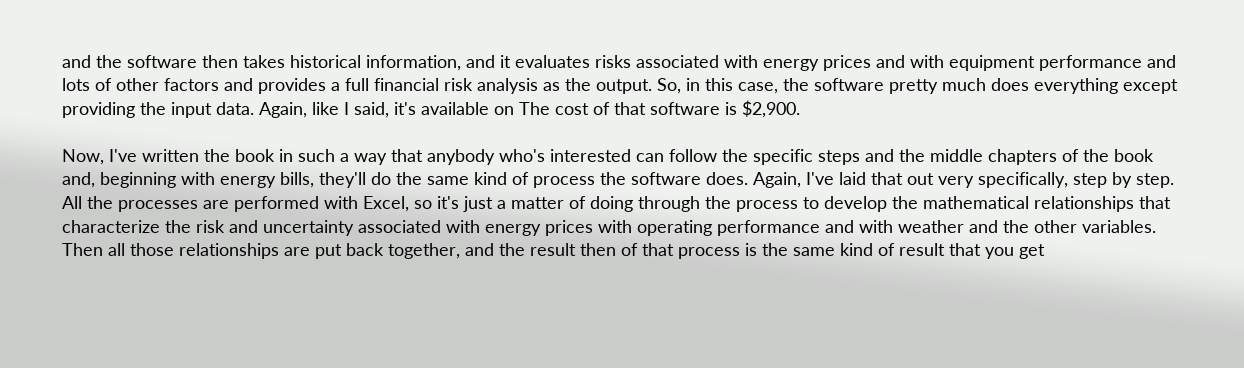and the software then takes historical information, and it evaluates risks associated with energy prices and with equipment performance and lots of other factors and provides a full financial risk analysis as the output. So, in this case, the software pretty much does everything except providing the input data. Again, like I said, it's available on The cost of that software is $2,900.

Now, I've written the book in such a way that anybody who's interested can follow the specific steps and the middle chapters of the book and, beginning with energy bills, they'll do the same kind of process the software does. Again, I've laid that out very specifically, step by step. All the processes are performed with Excel, so it's just a matter of doing through the process to develop the mathematical relationships that characterize the risk and uncertainty associated with energy prices with operating performance and with weather and the other variables. Then all those relationships are put back together, and the result then of that process is the same kind of result that you get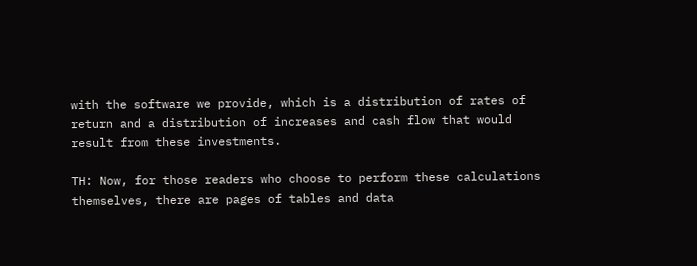with the software we provide, which is a distribution of rates of return and a distribution of increases and cash flow that would result from these investments.

TH: Now, for those readers who choose to perform these calculations themselves, there are pages of tables and data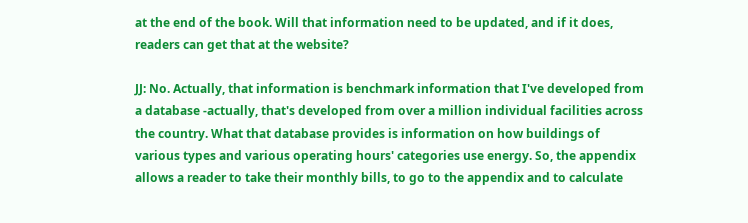at the end of the book. Will that information need to be updated, and if it does, readers can get that at the website?

JJ: No. Actually, that information is benchmark information that I've developed from a database -actually, that's developed from over a million individual facilities across the country. What that database provides is information on how buildings of various types and various operating hours' categories use energy. So, the appendix allows a reader to take their monthly bills, to go to the appendix and to calculate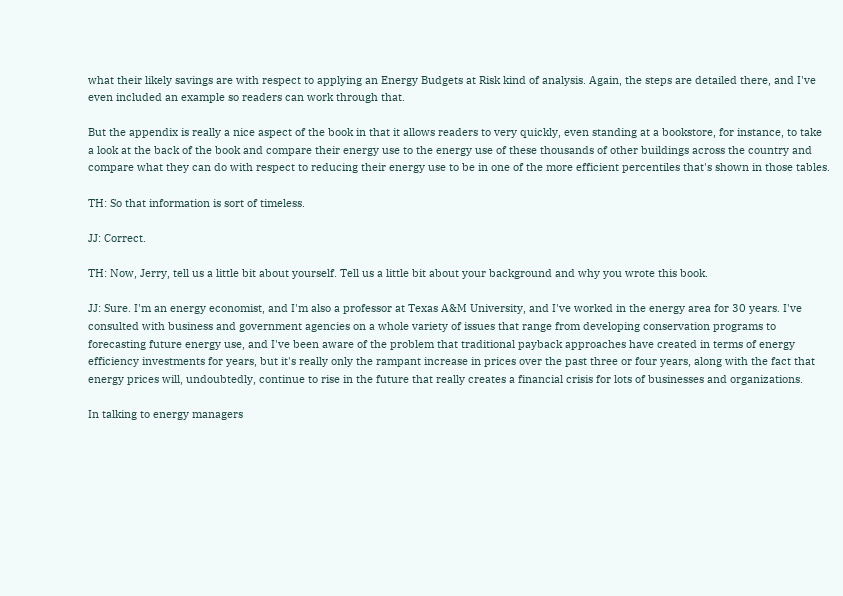what their likely savings are with respect to applying an Energy Budgets at Risk kind of analysis. Again, the steps are detailed there, and I've even included an example so readers can work through that.

But the appendix is really a nice aspect of the book in that it allows readers to very quickly, even standing at a bookstore, for instance, to take a look at the back of the book and compare their energy use to the energy use of these thousands of other buildings across the country and compare what they can do with respect to reducing their energy use to be in one of the more efficient percentiles that's shown in those tables.

TH: So that information is sort of timeless.

JJ: Correct.

TH: Now, Jerry, tell us a little bit about yourself. Tell us a little bit about your background and why you wrote this book.

JJ: Sure. I'm an energy economist, and I'm also a professor at Texas A&M University, and I've worked in the energy area for 30 years. I've consulted with business and government agencies on a whole variety of issues that range from developing conservation programs to forecasting future energy use, and I've been aware of the problem that traditional payback approaches have created in terms of energy efficiency investments for years, but it's really only the rampant increase in prices over the past three or four years, along with the fact that energy prices will, undoubtedly, continue to rise in the future that really creates a financial crisis for lots of businesses and organizations.

In talking to energy managers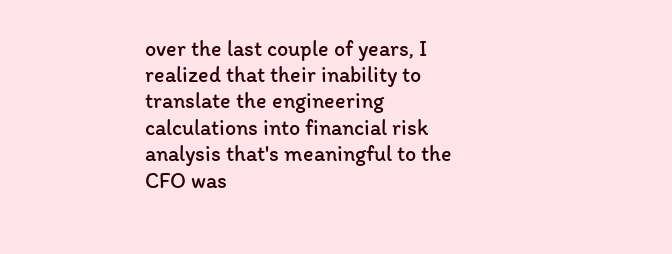over the last couple of years, I realized that their inability to translate the engineering calculations into financial risk analysis that's meaningful to the CFO was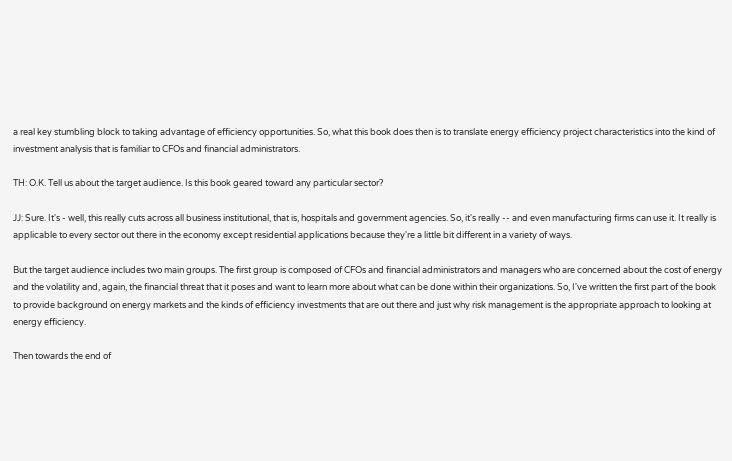a real key stumbling block to taking advantage of efficiency opportunities. So, what this book does then is to translate energy efficiency project characteristics into the kind of investment analysis that is familiar to CFOs and financial administrators.

TH: O.K. Tell us about the target audience. Is this book geared toward any particular sector?

JJ: Sure. It's - well, this really cuts across all business institutional, that is, hospitals and government agencies. So, it's really -- and even manufacturing firms can use it. It really is applicable to every sector out there in the economy except residential applications because they're a little bit different in a variety of ways.

But the target audience includes two main groups. The first group is composed of CFOs and financial administrators and managers who are concerned about the cost of energy and the volatility and, again, the financial threat that it poses and want to learn more about what can be done within their organizations. So, I've written the first part of the book to provide background on energy markets and the kinds of efficiency investments that are out there and just why risk management is the appropriate approach to looking at energy efficiency.

Then towards the end of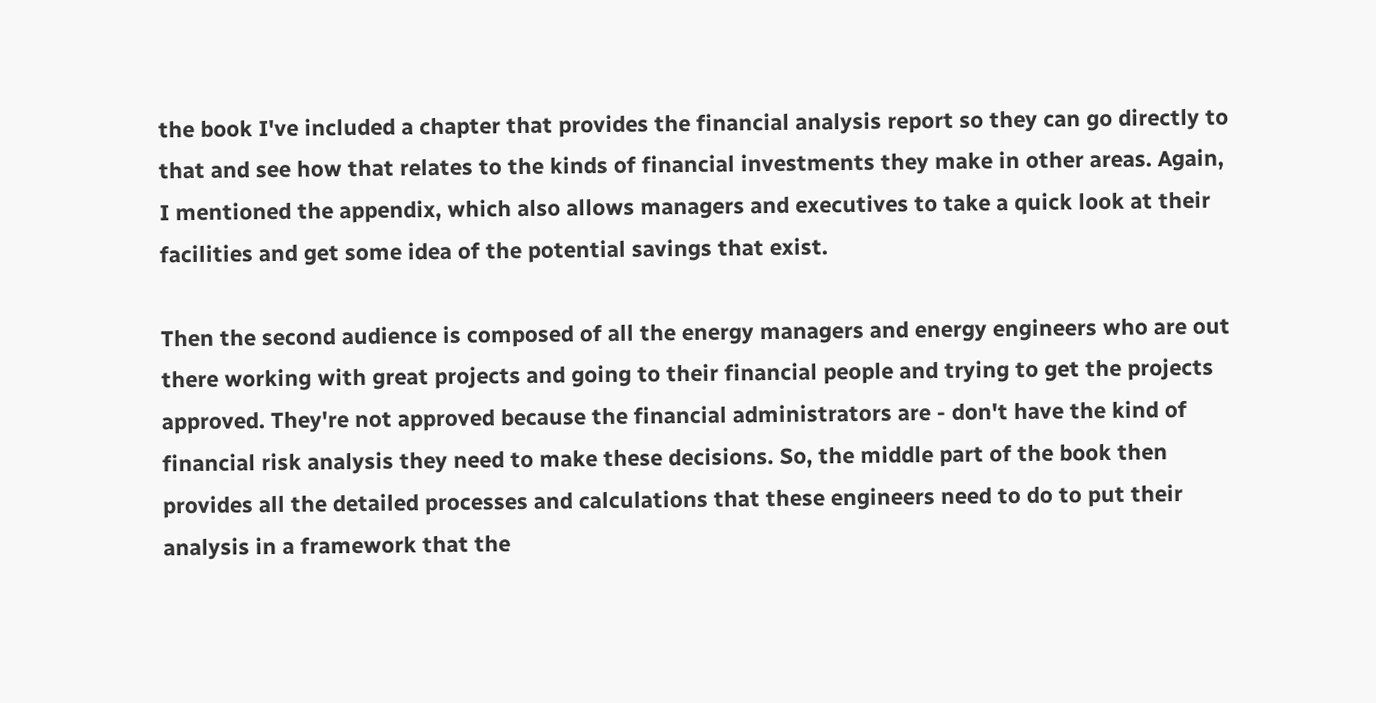the book I've included a chapter that provides the financial analysis report so they can go directly to that and see how that relates to the kinds of financial investments they make in other areas. Again, I mentioned the appendix, which also allows managers and executives to take a quick look at their facilities and get some idea of the potential savings that exist.

Then the second audience is composed of all the energy managers and energy engineers who are out there working with great projects and going to their financial people and trying to get the projects approved. They're not approved because the financial administrators are - don't have the kind of financial risk analysis they need to make these decisions. So, the middle part of the book then provides all the detailed processes and calculations that these engineers need to do to put their analysis in a framework that the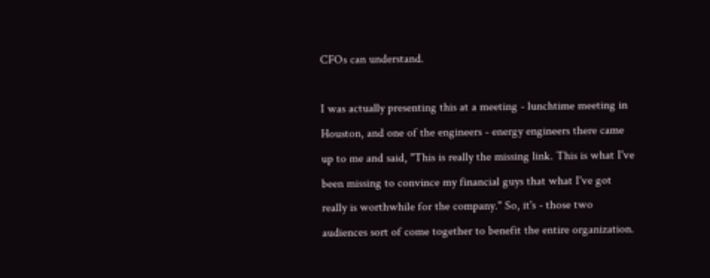CFOs can understand.

I was actually presenting this at a meeting - lunchtime meeting in Houston, and one of the engineers - energy engineers there came up to me and said, "This is really the missing link. This is what I've been missing to convince my financial guys that what I've got really is worthwhile for the company." So, it's - those two audiences sort of come together to benefit the entire organization.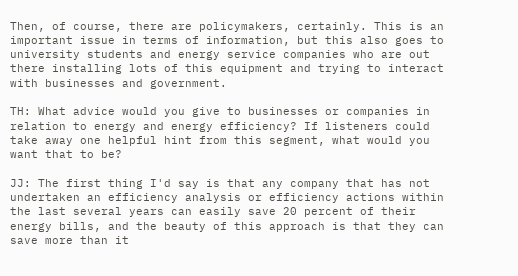Then, of course, there are policymakers, certainly. This is an important issue in terms of information, but this also goes to university students and energy service companies who are out there installing lots of this equipment and trying to interact with businesses and government.

TH: What advice would you give to businesses or companies in relation to energy and energy efficiency? If listeners could take away one helpful hint from this segment, what would you want that to be?

JJ: The first thing I'd say is that any company that has not undertaken an efficiency analysis or efficiency actions within the last several years can easily save 20 percent of their energy bills, and the beauty of this approach is that they can save more than it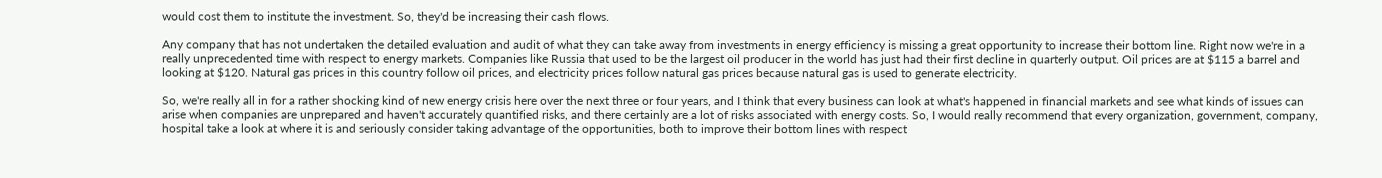would cost them to institute the investment. So, they'd be increasing their cash flows.

Any company that has not undertaken the detailed evaluation and audit of what they can take away from investments in energy efficiency is missing a great opportunity to increase their bottom line. Right now we're in a really unprecedented time with respect to energy markets. Companies like Russia that used to be the largest oil producer in the world has just had their first decline in quarterly output. Oil prices are at $115 a barrel and looking at $120. Natural gas prices in this country follow oil prices, and electricity prices follow natural gas prices because natural gas is used to generate electricity.

So, we're really all in for a rather shocking kind of new energy crisis here over the next three or four years, and I think that every business can look at what's happened in financial markets and see what kinds of issues can arise when companies are unprepared and haven't accurately quantified risks, and there certainly are a lot of risks associated with energy costs. So, I would really recommend that every organization, government, company, hospital take a look at where it is and seriously consider taking advantage of the opportunities, both to improve their bottom lines with respect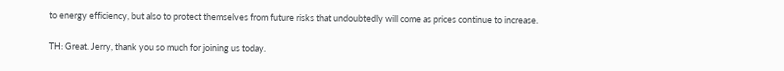to energy efficiency, but also to protect themselves from future risks that undoubtedly will come as prices continue to increase.

TH: Great. Jerry, thank you so much for joining us today.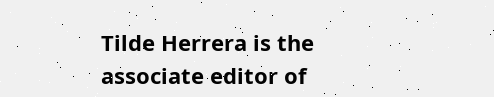Tilde Herrera is the associate editor of